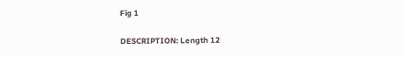Fig 1

DESCRIPTION: Length 12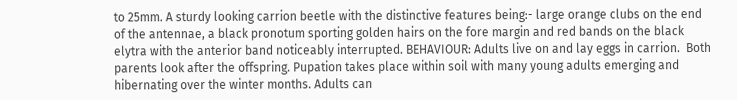to 25mm. A sturdy looking carrion beetle with the distinctive features being:- large orange clubs on the end of the antennae, a black pronotum sporting golden hairs on the fore margin and red bands on the black elytra with the anterior band noticeably interrupted. BEHAVIOUR: Adults live on and lay eggs in carrion.  Both parents look after the offspring. Pupation takes place within soil with many young adults emerging and hibernating over the winter months. Adults can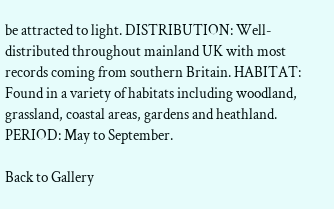be attracted to light. DISTRIBUTION: Well-distributed throughout mainland UK with most records coming from southern Britain. HABITAT: Found in a variety of habitats including woodland, grassland, coastal areas, gardens and heathland. PERIOD: May to September.

Back to Gallery